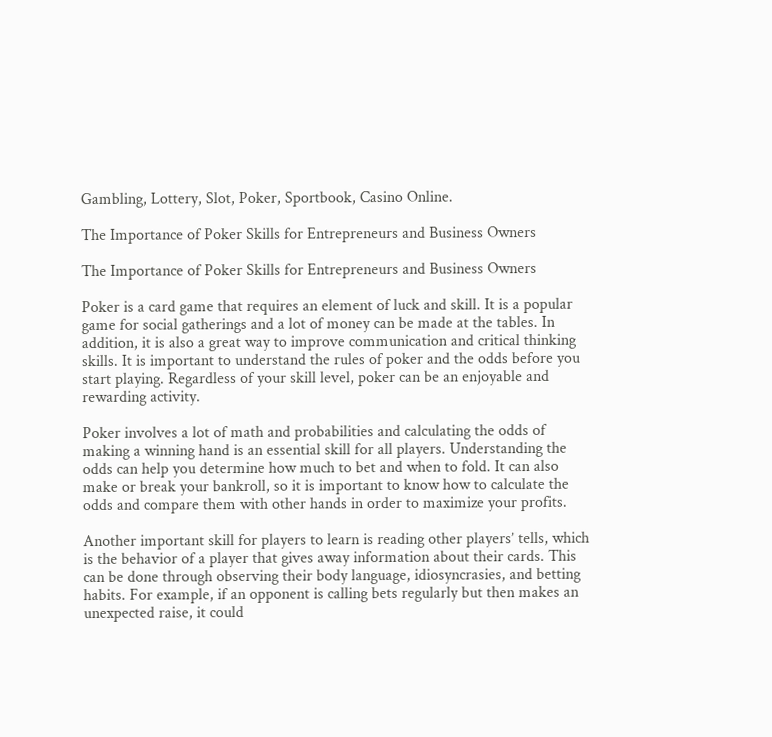Gambling, Lottery, Slot, Poker, Sportbook, Casino Online.

The Importance of Poker Skills for Entrepreneurs and Business Owners

The Importance of Poker Skills for Entrepreneurs and Business Owners

Poker is a card game that requires an element of luck and skill. It is a popular game for social gatherings and a lot of money can be made at the tables. In addition, it is also a great way to improve communication and critical thinking skills. It is important to understand the rules of poker and the odds before you start playing. Regardless of your skill level, poker can be an enjoyable and rewarding activity.

Poker involves a lot of math and probabilities and calculating the odds of making a winning hand is an essential skill for all players. Understanding the odds can help you determine how much to bet and when to fold. It can also make or break your bankroll, so it is important to know how to calculate the odds and compare them with other hands in order to maximize your profits.

Another important skill for players to learn is reading other players’ tells, which is the behavior of a player that gives away information about their cards. This can be done through observing their body language, idiosyncrasies, and betting habits. For example, if an opponent is calling bets regularly but then makes an unexpected raise, it could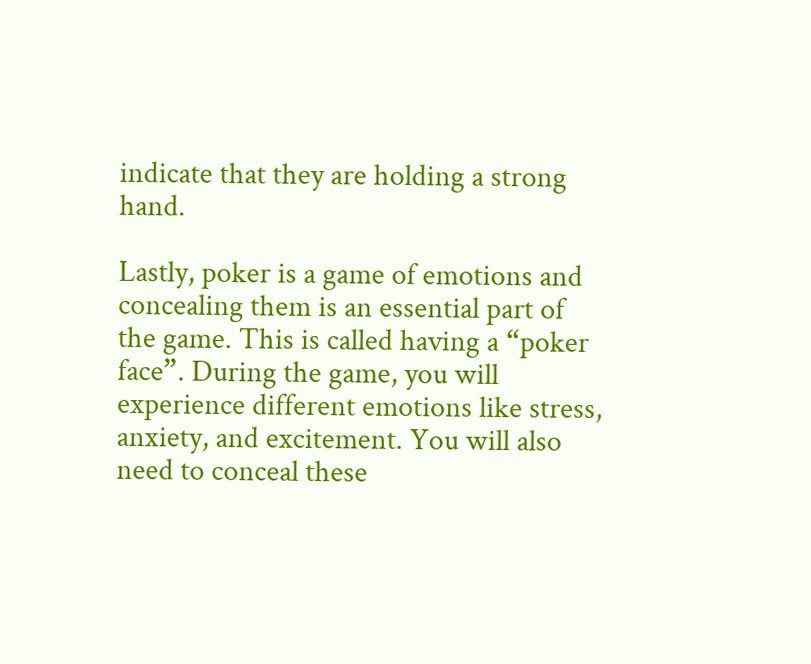indicate that they are holding a strong hand.

Lastly, poker is a game of emotions and concealing them is an essential part of the game. This is called having a “poker face”. During the game, you will experience different emotions like stress, anxiety, and excitement. You will also need to conceal these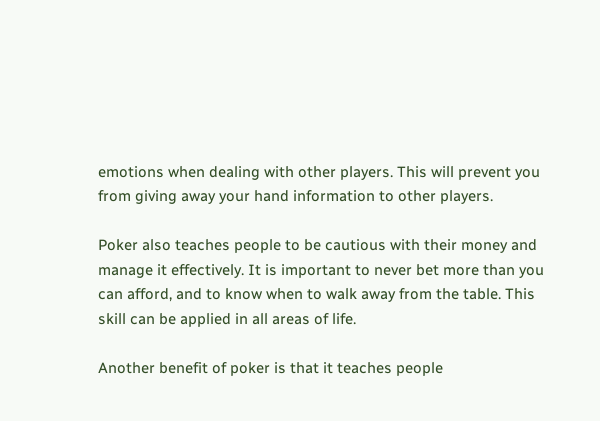emotions when dealing with other players. This will prevent you from giving away your hand information to other players.

Poker also teaches people to be cautious with their money and manage it effectively. It is important to never bet more than you can afford, and to know when to walk away from the table. This skill can be applied in all areas of life.

Another benefit of poker is that it teaches people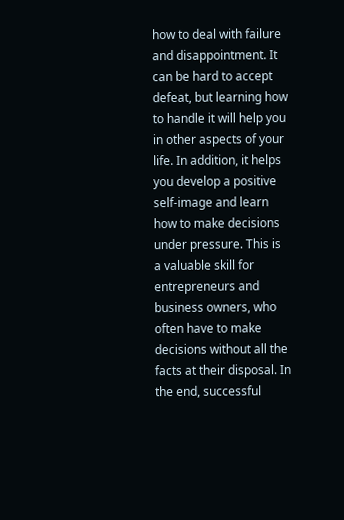how to deal with failure and disappointment. It can be hard to accept defeat, but learning how to handle it will help you in other aspects of your life. In addition, it helps you develop a positive self-image and learn how to make decisions under pressure. This is a valuable skill for entrepreneurs and business owners, who often have to make decisions without all the facts at their disposal. In the end, successful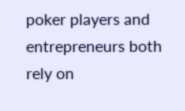poker players and entrepreneurs both rely on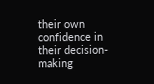their own confidence in their decision-making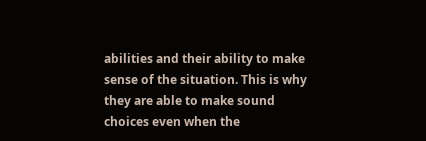abilities and their ability to make sense of the situation. This is why they are able to make sound choices even when the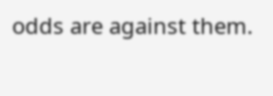odds are against them.